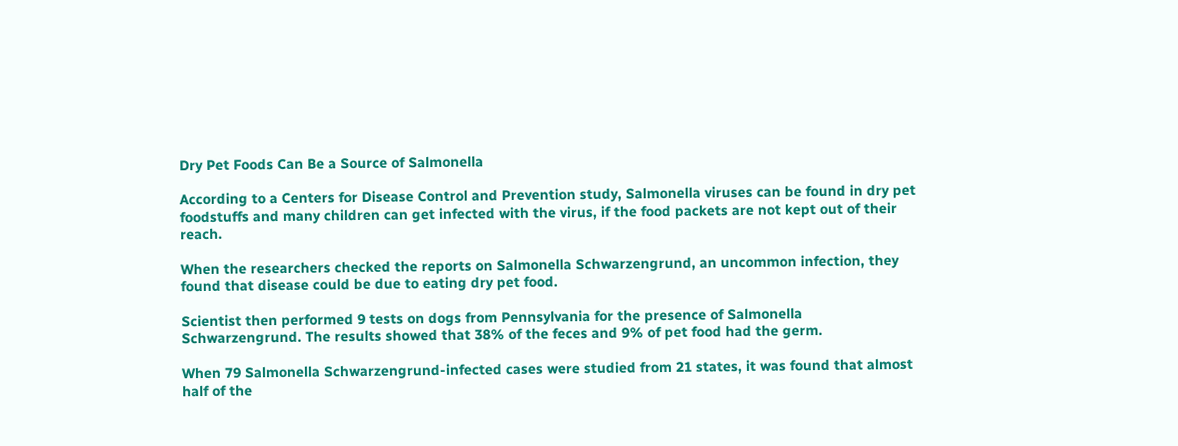Dry Pet Foods Can Be a Source of Salmonella

According to a Centers for Disease Control and Prevention study, Salmonella viruses can be found in dry pet foodstuffs and many children can get infected with the virus, if the food packets are not kept out of their reach.

When the researchers checked the reports on Salmonella Schwarzengrund, an uncommon infection, they found that disease could be due to eating dry pet food.

Scientist then performed 9 tests on dogs from Pennsylvania for the presence of Salmonella Schwarzengrund. The results showed that 38% of the feces and 9% of pet food had the germ.

When 79 Salmonella Schwarzengrund-infected cases were studied from 21 states, it was found that almost half of the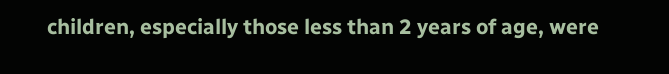children, especially those less than 2 years of age, were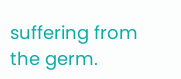suffering from the germ.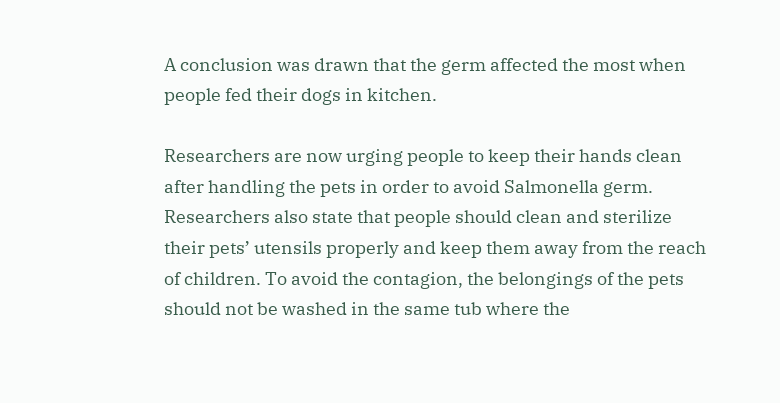A conclusion was drawn that the germ affected the most when people fed their dogs in kitchen.

Researchers are now urging people to keep their hands clean after handling the pets in order to avoid Salmonella germ. Researchers also state that people should clean and sterilize their pets’ utensils properly and keep them away from the reach of children. To avoid the contagion, the belongings of the pets should not be washed in the same tub where the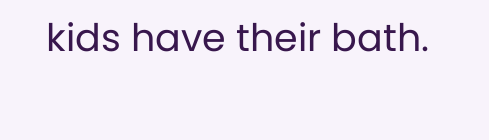kids have their bath.